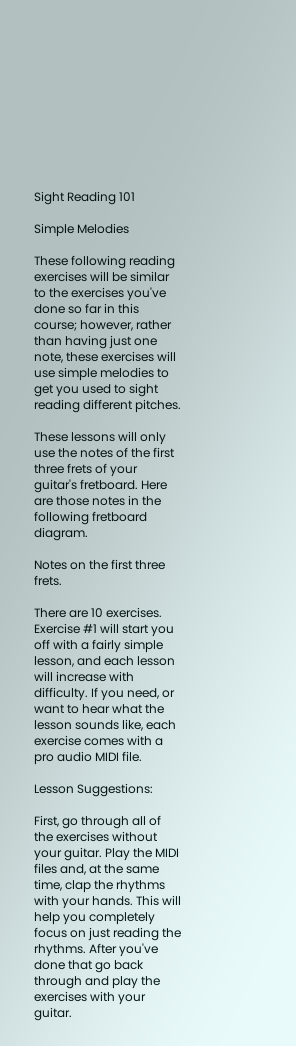Sight Reading 101

Simple Melodies

These following reading exercises will be similar to the exercises you've done so far in this course; however, rather than having just one note, these exercises will use simple melodies to get you used to sight reading different pitches.

These lessons will only use the notes of the first three frets of your guitar's fretboard. Here are those notes in the following fretboard diagram.

Notes on the first three frets.

There are 10 exercises. Exercise #1 will start you off with a fairly simple lesson, and each lesson will increase with difficulty. If you need, or want to hear what the lesson sounds like, each exercise comes with a pro audio MIDI file.

Lesson Suggestions:

First, go through all of the exercises without your guitar. Play the MIDI files and, at the same time, clap the rhythms with your hands. This will help you completely focus on just reading the rhythms. After you've done that go back through and play the exercises with your guitar.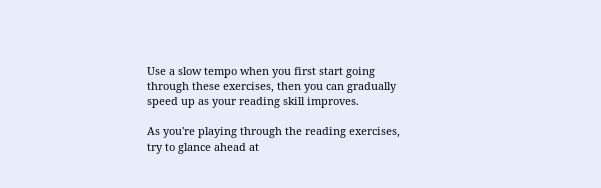Use a slow tempo when you first start going through these exercises, then you can gradually speed up as your reading skill improves.

As you're playing through the reading exercises, try to glance ahead at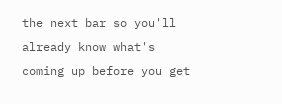the next bar so you'll already know what's coming up before you get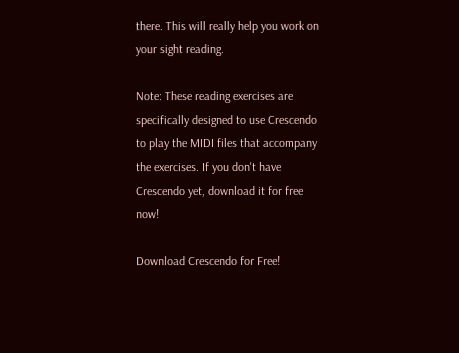there. This will really help you work on your sight reading.

Note: These reading exercises are specifically designed to use Crescendo to play the MIDI files that accompany the exercises. If you don't have Crescendo yet, download it for free now!

Download Crescendo for Free!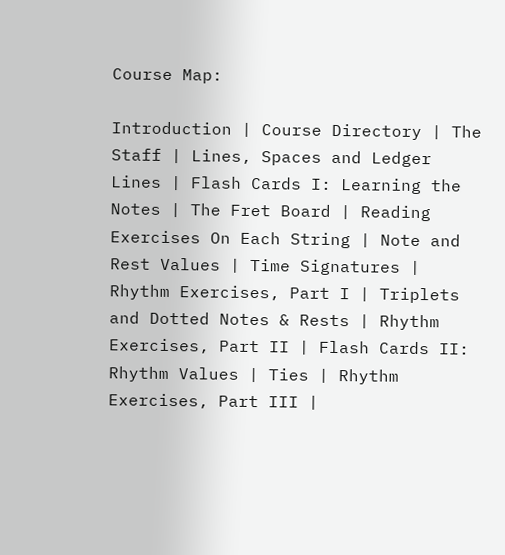Course Map:

Introduction | Course Directory | The Staff | Lines, Spaces and Ledger Lines | Flash Cards I: Learning the Notes | The Fret Board | Reading Exercises On Each String | Note and Rest Values | Time Signatures | Rhythm Exercises, Part I | Triplets and Dotted Notes & Rests | Rhythm Exercises, Part II | Flash Cards II: Rhythm Values | Ties | Rhythm Exercises, Part III |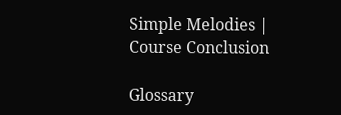Simple Melodies | Course Conclusion

Glossary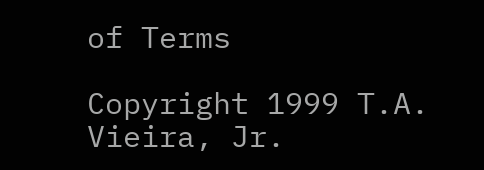of Terms

Copyright 1999 T.A. Vieira, Jr.